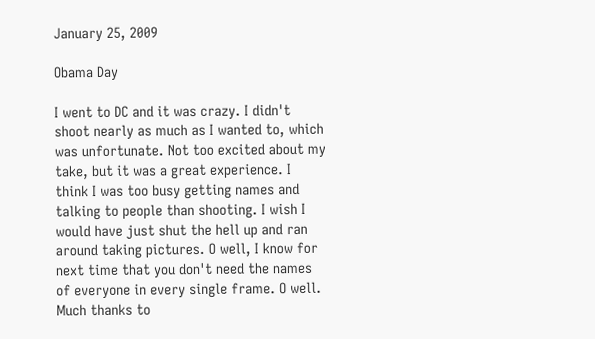January 25, 2009

Obama Day

I went to DC and it was crazy. I didn't shoot nearly as much as I wanted to, which was unfortunate. Not too excited about my take, but it was a great experience. I think I was too busy getting names and talking to people than shooting. I wish I would have just shut the hell up and ran around taking pictures. O well, I know for next time that you don't need the names of everyone in every single frame. O well. Much thanks to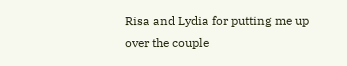Risa and Lydia for putting me up over the couple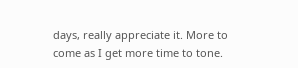days, really appreciate it. More to come as I get more time to tone.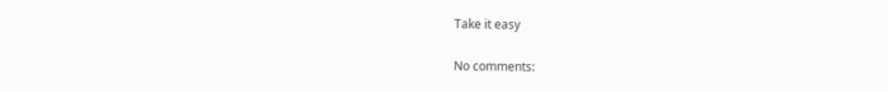Take it easy

No comments: